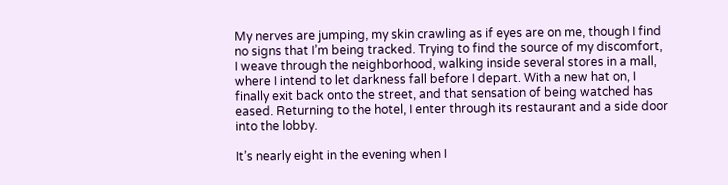My nerves are jumping, my skin crawling as if eyes are on me, though I find no signs that I’m being tracked. Trying to find the source of my discomfort, I weave through the neighborhood, walking inside several stores in a mall, where I intend to let darkness fall before I depart. With a new hat on, I finally exit back onto the street, and that sensation of being watched has eased. Returning to the hotel, I enter through its restaurant and a side door into the lobby.

It’s nearly eight in the evening when I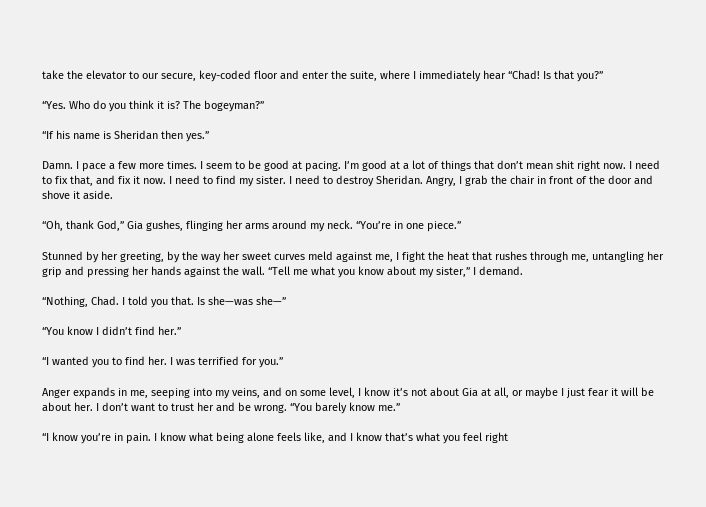take the elevator to our secure, key-coded floor and enter the suite, where I immediately hear “Chad! Is that you?”

“Yes. Who do you think it is? The bogeyman?”

“If his name is Sheridan then yes.”

Damn. I pace a few more times. I seem to be good at pacing. I’m good at a lot of things that don’t mean shit right now. I need to fix that, and fix it now. I need to find my sister. I need to destroy Sheridan. Angry, I grab the chair in front of the door and shove it aside.

“Oh, thank God,” Gia gushes, flinging her arms around my neck. “You’re in one piece.”

Stunned by her greeting, by the way her sweet curves meld against me, I fight the heat that rushes through me, untangling her grip and pressing her hands against the wall. “Tell me what you know about my sister,” I demand.

“Nothing, Chad. I told you that. Is she—was she—”

“You know I didn’t find her.”

“I wanted you to find her. I was terrified for you.”

Anger expands in me, seeping into my veins, and on some level, I know it’s not about Gia at all, or maybe I just fear it will be about her. I don’t want to trust her and be wrong. “You barely know me.”

“I know you’re in pain. I know what being alone feels like, and I know that’s what you feel right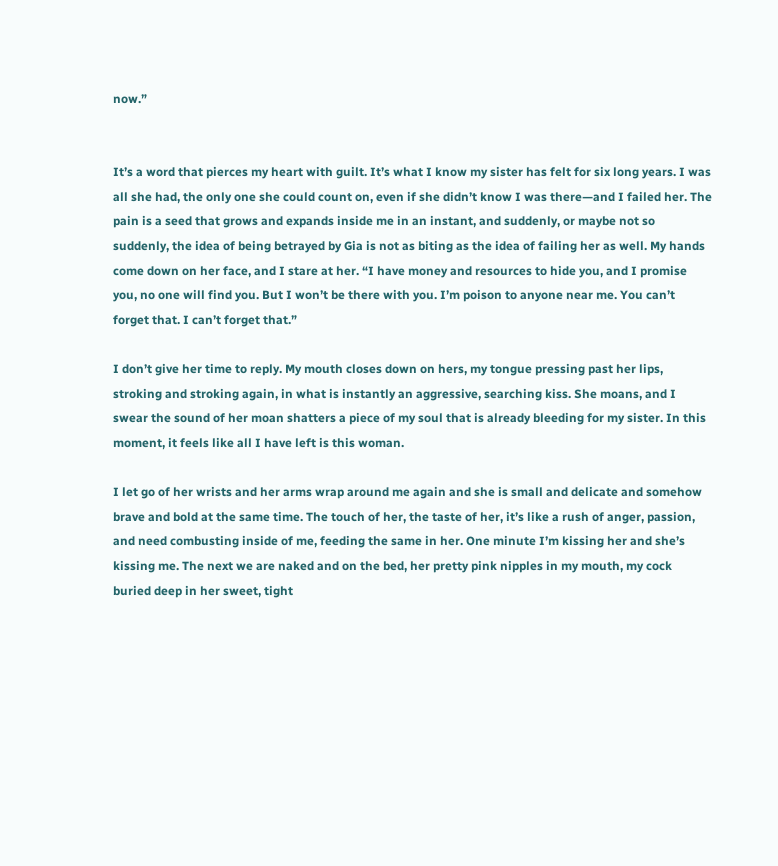now.”


It’s a word that pierces my heart with guilt. It’s what I know my sister has felt for six long years. I was all she had, the only one she could count on, even if she didn’t know I was there—and I failed her. The pain is a seed that grows and expands inside me in an instant, and suddenly, or maybe not so suddenly, the idea of being betrayed by Gia is not as biting as the idea of failing her as well. My hands come down on her face, and I stare at her. “I have money and resources to hide you, and I promise you, no one will find you. But I won’t be there with you. I’m poison to anyone near me. You can’t forget that. I can’t forget that.”

I don’t give her time to reply. My mouth closes down on hers, my tongue pressing past her lips, stroking and stroking again, in what is instantly an aggressive, searching kiss. She moans, and I swear the sound of her moan shatters a piece of my soul that is already bleeding for my sister. In this moment, it feels like all I have left is this woman.

I let go of her wrists and her arms wrap around me again and she is small and delicate and somehow brave and bold at the same time. The touch of her, the taste of her, it’s like a rush of anger, passion, and need combusting inside of me, feeding the same in her. One minute I’m kissing her and she’s kissing me. The next we are naked and on the bed, her pretty pink nipples in my mouth, my cock buried deep in her sweet, tight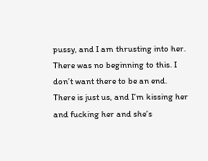pussy, and I am thrusting into her. There was no beginning to this. I don’t want there to be an end. There is just us, and I’m kissing her and fucking her and she’s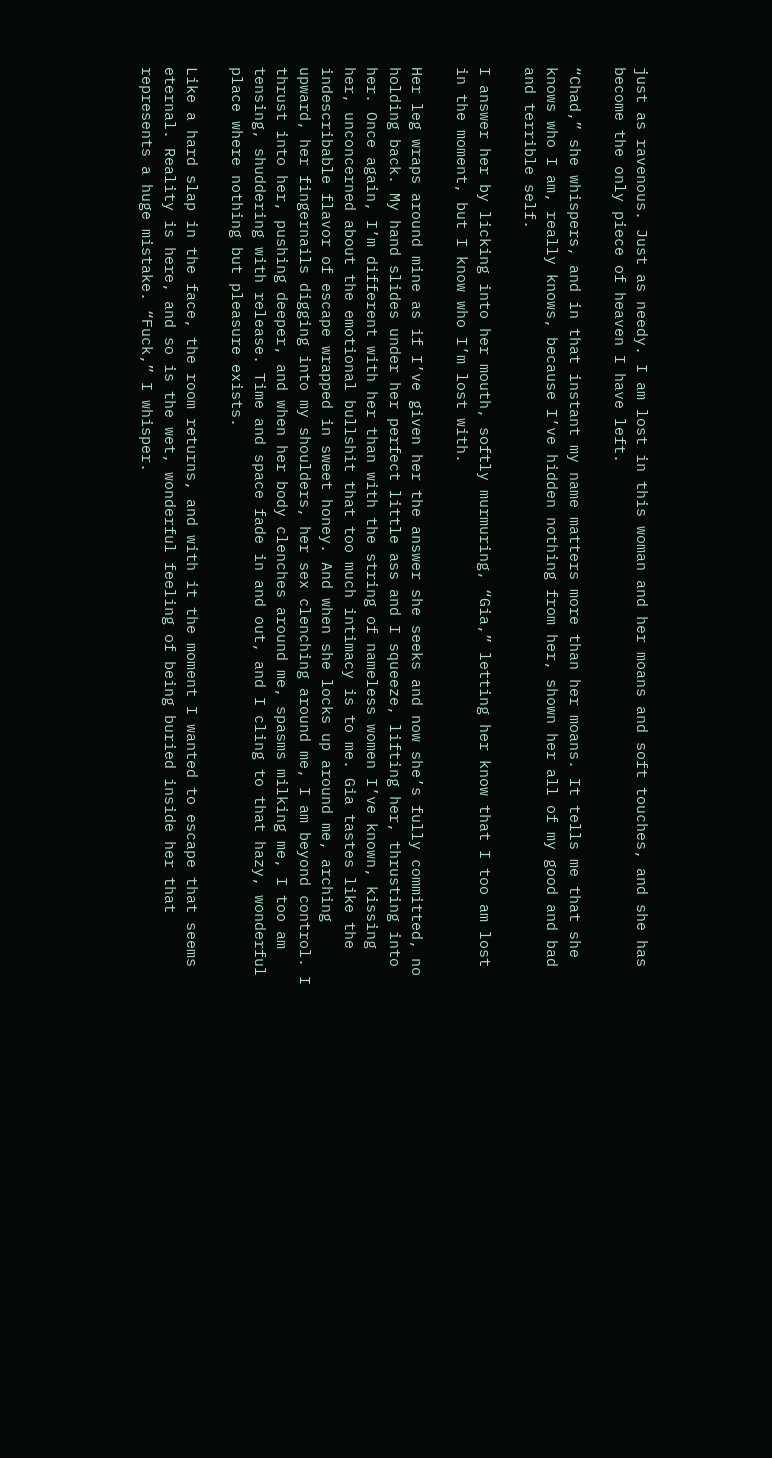just as ravenous. Just as needy. I am lost in this woman and her moans and soft touches, and she has become the only piece of heaven I have left.

“Chad,” she whispers, and in that instant my name matters more than her moans. It tells me that she knows who I am, really knows, because I’ve hidden nothing from her, shown her all of my good and bad and terrible self.

I answer her by licking into her mouth, softly murmuring, “Gia,” letting her know that I too am lost in the moment, but I know who I’m lost with.

Her leg wraps around mine as if I’ve given her the answer she seeks and now she’s fully committed, no holding back. My hand slides under her perfect little ass and I squeeze, lifting her, thrusting into her. Once again, I’m different with her than with the string of nameless women I’ve known, kissing her, unconcerned about the emotional bullshit that too much intimacy is to me. Gia tastes like the indescribable flavor of escape wrapped in sweet honey. And when she locks up around me, arching upward, her fingernails digging into my shoulders, her sex clenching around me, I am beyond control. I thrust into her, pushing deeper, and when her body clenches around me, spasms milking me, I too am tensing, shuddering with release. Time and space fade in and out, and I cling to that hazy, wonderful place where nothing but pleasure exists.

Like a hard slap in the face, the room returns, and with it the moment I wanted to escape that seems eternal. Reality is here, and so is the wet, wonderful feeling of being buried inside her that represents a huge mistake. “Fuck,” I whisper.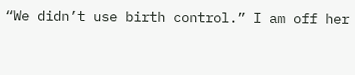“We didn’t use birth control.” I am off her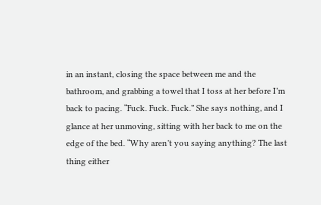in an instant, closing the space between me and the bathroom, and grabbing a towel that I toss at her before I’m back to pacing. “Fuck. Fuck. Fuck.” She says nothing, and I glance at her unmoving, sitting with her back to me on the edge of the bed. “Why aren’t you saying anything? The last thing either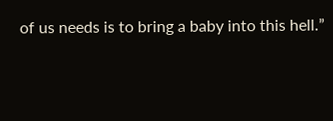of us needs is to bring a baby into this hell.”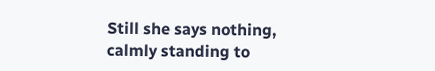Still she says nothing, calmly standing to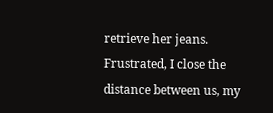retrieve her jeans. Frustrated, I close the distance between us, my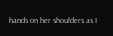hands on her shoulders as I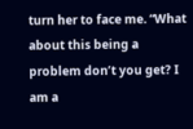turn her to face me. “What about this being a problem don’t you get? I am a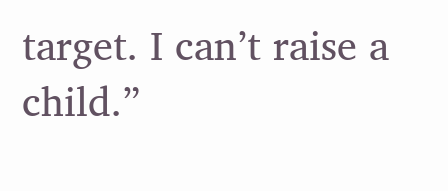target. I can’t raise a child.”